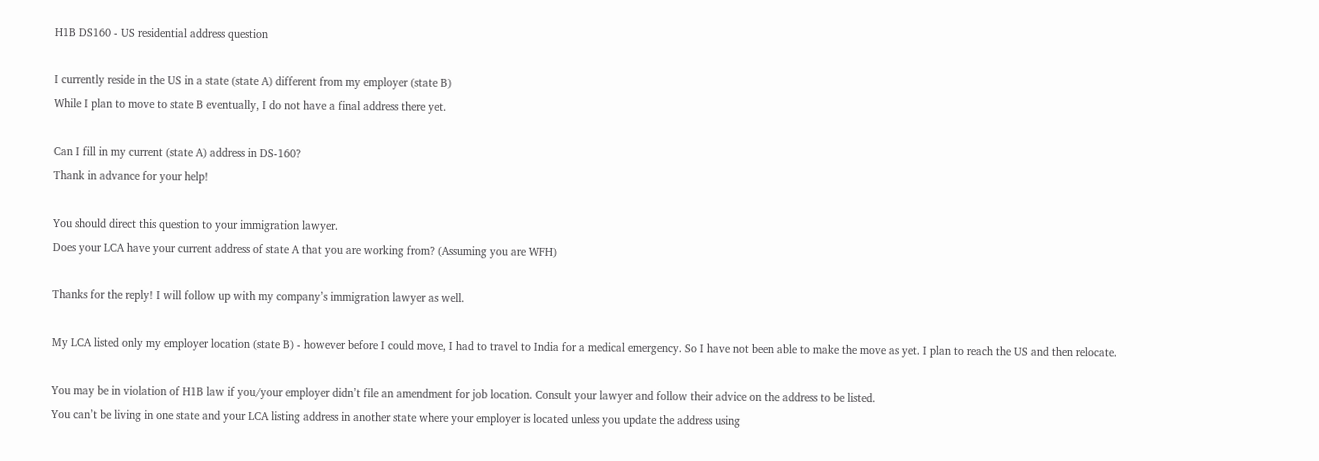H1B DS160 - US residential address question

I currently reside in the US in a state (state A) different from my employer (state B)
While I plan to move to state B eventually, I do not have a final address there yet.

Can I fill in my current (state A) address in DS-160?
Thank in advance for your help!

You should direct this question to your immigration lawyer.
Does your LCA have your current address of state A that you are working from? (Assuming you are WFH)

Thanks for the reply! I will follow up with my company’s immigration lawyer as well.

My LCA listed only my employer location (state B) - however before I could move, I had to travel to India for a medical emergency. So I have not been able to make the move as yet. I plan to reach the US and then relocate.

You may be in violation of H1B law if you/your employer didn’t file an amendment for job location. Consult your lawyer and follow their advice on the address to be listed.
You can’t be living in one state and your LCA listing address in another state where your employer is located unless you update the address using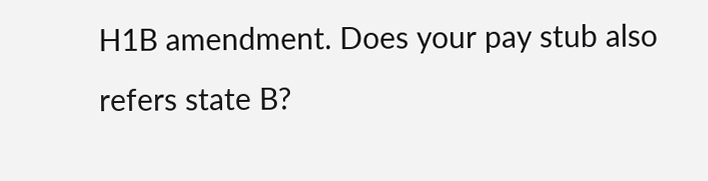H1B amendment. Does your pay stub also refers state B?